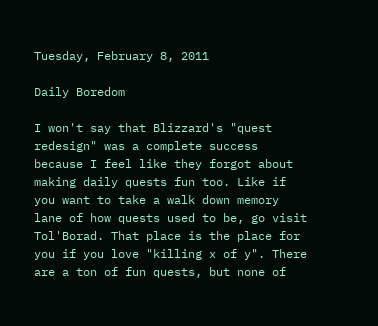Tuesday, February 8, 2011

Daily Boredom

I won't say that Blizzard's "quest redesign" was a complete success because I feel like they forgot about making daily quests fun too. Like if you want to take a walk down memory lane of how quests used to be, go visit Tol'Borad. That place is the place for you if you love "killing x of y". There are a ton of fun quests, but none of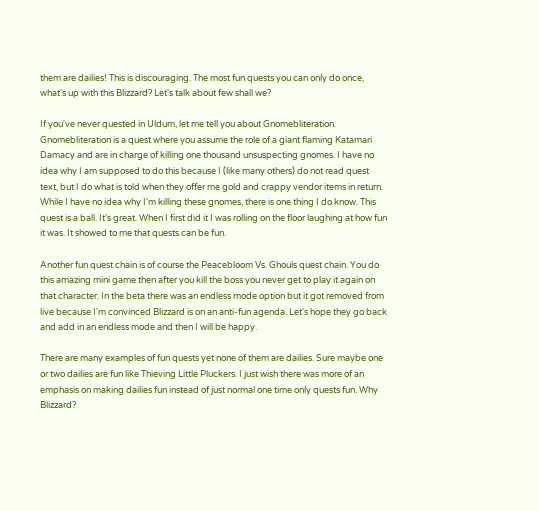them are dailies! This is discouraging. The most fun quests you can only do once, what's up with this Blizzard? Let's talk about few shall we?

If you've never quested in Uldum, let me tell you about Gnomebliteration. Gnomebliteration is a quest where you assume the role of a giant flaming Katamari Damacy and are in charge of killing one thousand unsuspecting gnomes. I have no idea why I am supposed to do this because I (like many others) do not read quest text, but I do what is told when they offer me gold and crappy vendor items in return. While I have no idea why I'm killing these gnomes, there is one thing I do know. This quest is a ball. It's great. When I first did it I was rolling on the floor laughing at how fun it was. It showed to me that quests can be fun.

Another fun quest chain is of course the Peacebloom Vs. Ghouls quest chain. You do this amazing mini game then after you kill the boss you never get to play it again on that character. In the beta there was an endless mode option but it got removed from live because I'm convinced Blizzard is on an anti-fun agenda. Let's hope they go back and add in an endless mode and then I will be happy.

There are many examples of fun quests yet none of them are dailies. Sure maybe one or two dailies are fun like Thieving Little Pluckers. I just wish there was more of an emphasis on making dailies fun instead of just normal one time only quests fun. Why Blizzard?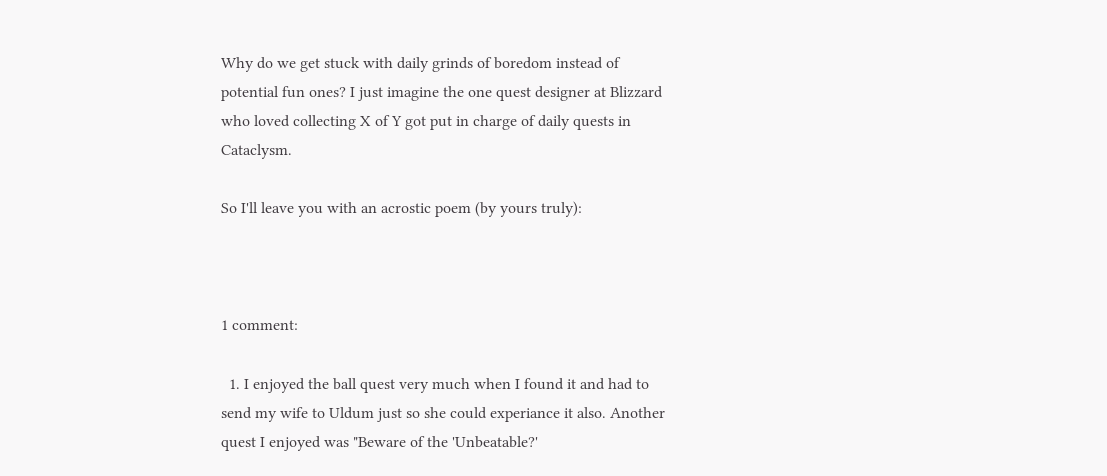Why do we get stuck with daily grinds of boredom instead of potential fun ones? I just imagine the one quest designer at Blizzard who loved collecting X of Y got put in charge of daily quests in Cataclysm.

So I'll leave you with an acrostic poem (by yours truly):



1 comment:

  1. I enjoyed the ball quest very much when I found it and had to send my wife to Uldum just so she could experiance it also. Another quest I enjoyed was "Beware of the 'Unbeatable?'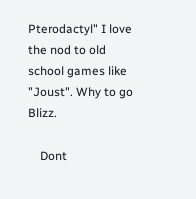Pterodactyl" I love the nod to old school games like "Joust". Why to go Blizz.

    Dont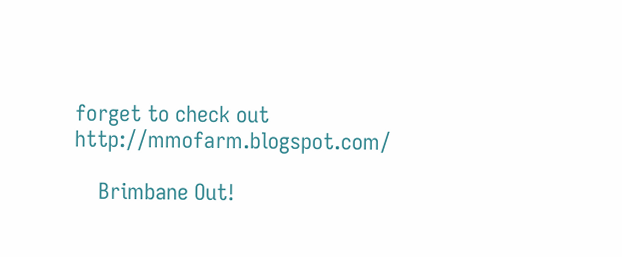forget to check out http://mmofarm.blogspot.com/

    Brimbane Out!